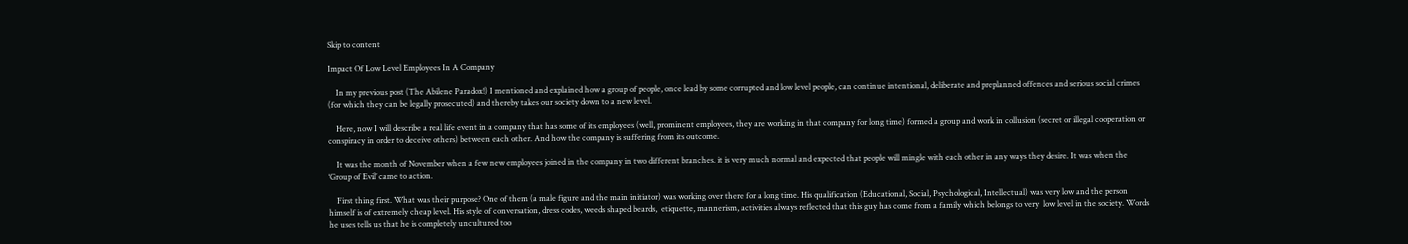Skip to content

Impact Of Low Level Employees In A Company

    In my previous post (The Abilene Paradox!) I mentioned and explained how a group of people, once lead by some corrupted and low level people, can continue intentional, deliberate and preplanned offences and serious social crimes (for which they can be legally prosecuted) and thereby takes our society down to a new level.

    Here, now I will describe a real life event in a company that has some of its employees (well, prominent employees, they are working in that company for long time) formed a group and work in collusion (secret or illegal cooperation or conspiracy in order to deceive others) between each other. And how the company is suffering from its outcome.

    It was the month of November when a few new employees joined in the company in two different branches. it is very much normal and expected that people will mingle with each other in any ways they desire. It was when the ‘Group of Evil’ came to action.

    First thing first. What was their purpose? One of them (a male figure and the main initiator) was working over there for a long time. His qualification (Educational, Social, Psychological, Intellectual) was very low and the person himself is of extremely cheap level. His style of conversation, dress codes, weeds shaped beards,  etiquette, mannerism, activities always reflected that this guy has come from a family which belongs to very  low level in the society. Words he uses tells us that he is completely uncultured too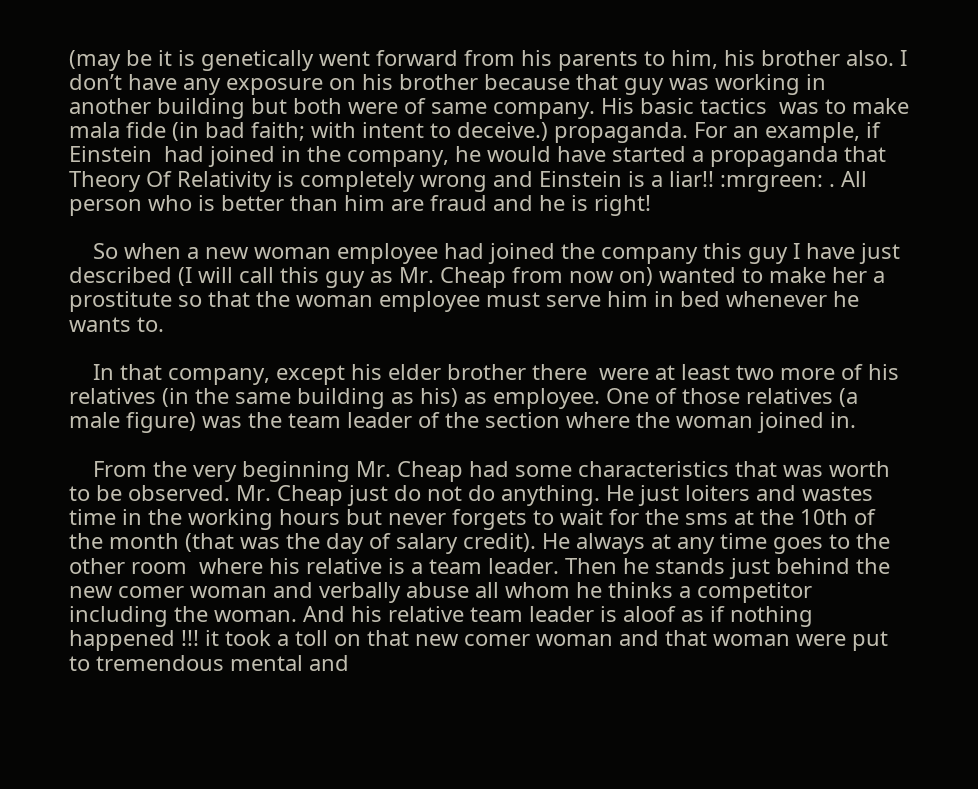(may be it is genetically went forward from his parents to him, his brother also. I don’t have any exposure on his brother because that guy was working in another building but both were of same company. His basic tactics  was to make mala fide (in bad faith; with intent to deceive.) propaganda. For an example, if Einstein  had joined in the company, he would have started a propaganda that Theory Of Relativity is completely wrong and Einstein is a liar!! :mrgreen: . All person who is better than him are fraud and he is right!

    So when a new woman employee had joined the company this guy I have just described (I will call this guy as Mr. Cheap from now on) wanted to make her a prostitute so that the woman employee must serve him in bed whenever he wants to.

    In that company, except his elder brother there  were at least two more of his relatives (in the same building as his) as employee. One of those relatives (a male figure) was the team leader of the section where the woman joined in.

    From the very beginning Mr. Cheap had some characteristics that was worth to be observed. Mr. Cheap just do not do anything. He just loiters and wastes time in the working hours but never forgets to wait for the sms at the 10th of the month (that was the day of salary credit). He always at any time goes to the other room  where his relative is a team leader. Then he stands just behind the new comer woman and verbally abuse all whom he thinks a competitor including the woman. And his relative team leader is aloof as if nothing happened !!! it took a toll on that new comer woman and that woman were put to tremendous mental and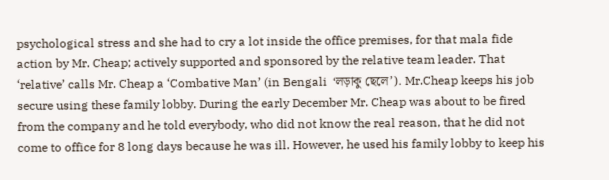psychological stress and she had to cry a lot inside the office premises, for that mala fide action by Mr. Cheap; actively supported and sponsored by the relative team leader. That ‘relative’ calls Mr. Cheap a ‘Combative Man’ (in Bengali  ‘লড়াকু ছেলে’). Mr.Cheap keeps his job secure using these family lobby. During the early December Mr. Cheap was about to be fired from the company and he told everybody, who did not know the real reason, that he did not come to office for 8 long days because he was ill. However, he used his family lobby to keep his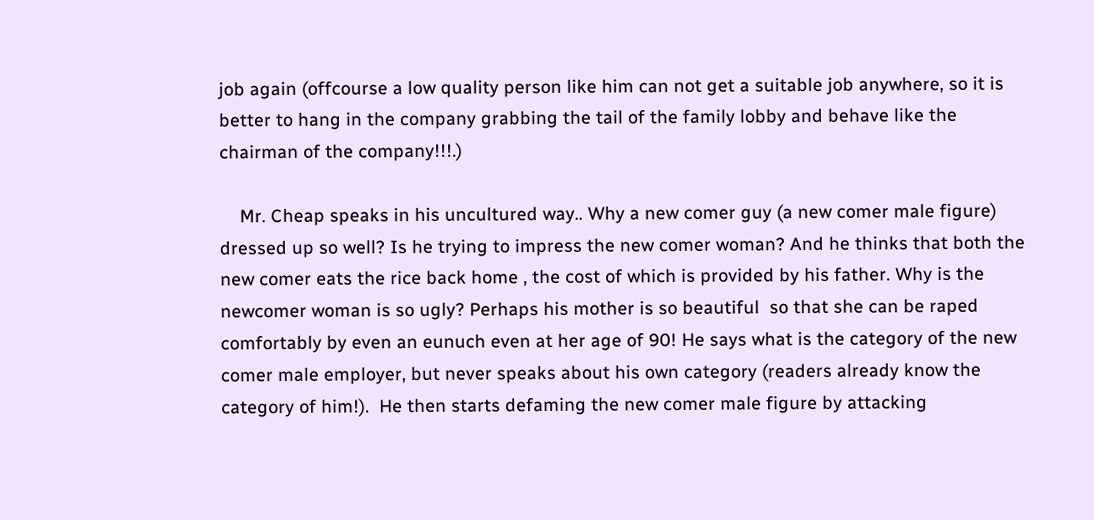job again (offcourse a low quality person like him can not get a suitable job anywhere, so it is better to hang in the company grabbing the tail of the family lobby and behave like the chairman of the company!!!.)

    Mr. Cheap speaks in his uncultured way.. Why a new comer guy (a new comer male figure) dressed up so well? Is he trying to impress the new comer woman? And he thinks that both the new comer eats the rice back home , the cost of which is provided by his father. Why is the newcomer woman is so ugly? Perhaps his mother is so beautiful  so that she can be raped comfortably by even an eunuch even at her age of 90! He says what is the category of the new comer male employer, but never speaks about his own category (readers already know the category of him!).  He then starts defaming the new comer male figure by attacking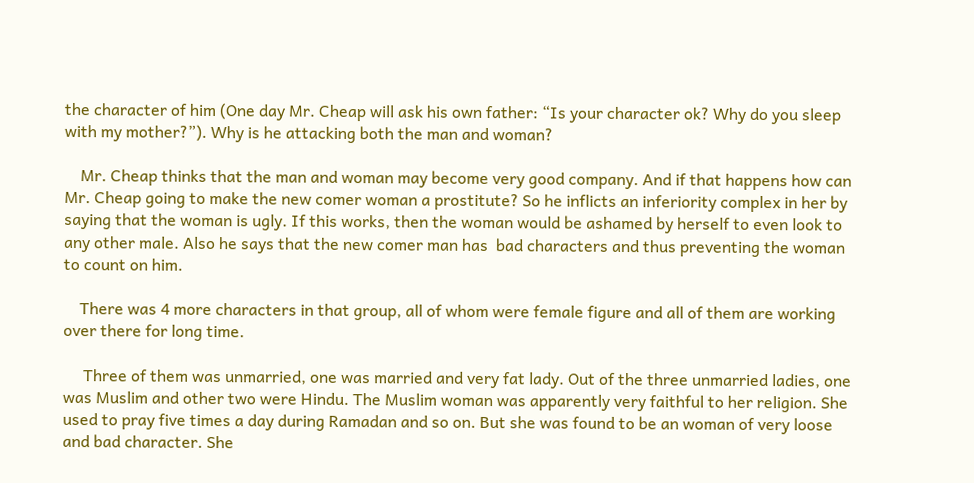the character of him (One day Mr. Cheap will ask his own father: “Is your character ok? Why do you sleep with my mother?”). Why is he attacking both the man and woman?

    Mr. Cheap thinks that the man and woman may become very good company. And if that happens how can Mr. Cheap going to make the new comer woman a prostitute? So he inflicts an inferiority complex in her by saying that the woman is ugly. If this works, then the woman would be ashamed by herself to even look to any other male. Also he says that the new comer man has  bad characters and thus preventing the woman to count on him.

    There was 4 more characters in that group, all of whom were female figure and all of them are working over there for long time.

     Three of them was unmarried, one was married and very fat lady. Out of the three unmarried ladies, one was Muslim and other two were Hindu. The Muslim woman was apparently very faithful to her religion. She used to pray five times a day during Ramadan and so on. But she was found to be an woman of very loose and bad character. She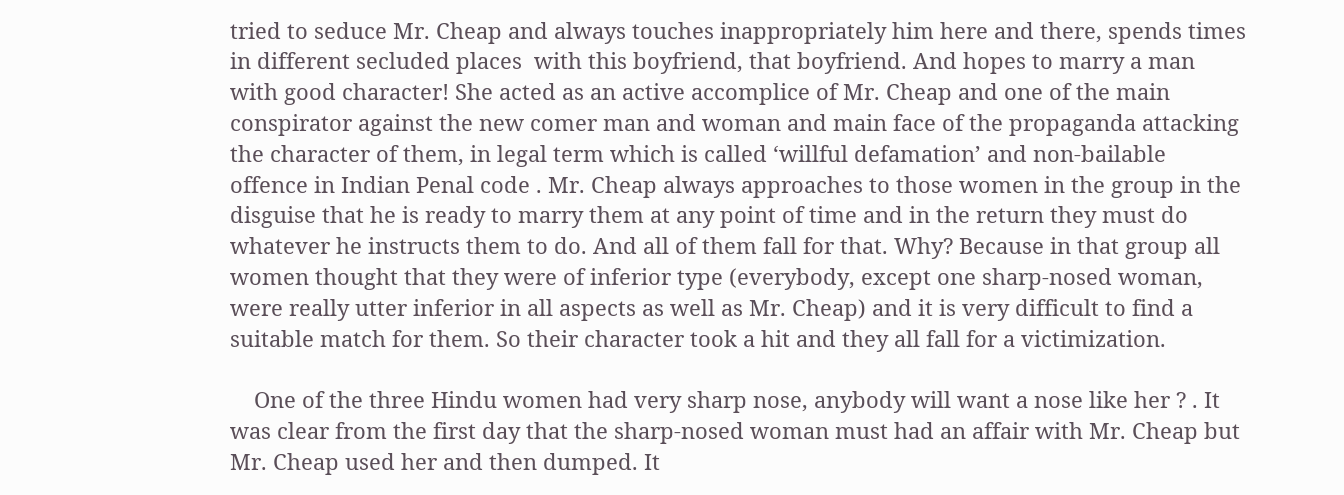tried to seduce Mr. Cheap and always touches inappropriately him here and there, spends times in different secluded places  with this boyfriend, that boyfriend. And hopes to marry a man with good character! She acted as an active accomplice of Mr. Cheap and one of the main conspirator against the new comer man and woman and main face of the propaganda attacking the character of them, in legal term which is called ‘willful defamation’ and non-bailable offence in Indian Penal code . Mr. Cheap always approaches to those women in the group in the disguise that he is ready to marry them at any point of time and in the return they must do whatever he instructs them to do. And all of them fall for that. Why? Because in that group all women thought that they were of inferior type (everybody, except one sharp-nosed woman, were really utter inferior in all aspects as well as Mr. Cheap) and it is very difficult to find a suitable match for them. So their character took a hit and they all fall for a victimization.

    One of the three Hindu women had very sharp nose, anybody will want a nose like her ? . It was clear from the first day that the sharp-nosed woman must had an affair with Mr. Cheap but Mr. Cheap used her and then dumped. It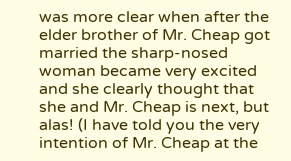was more clear when after the elder brother of Mr. Cheap got married the sharp-nosed woman became very excited and she clearly thought that she and Mr. Cheap is next, but alas! (I have told you the very intention of Mr. Cheap at the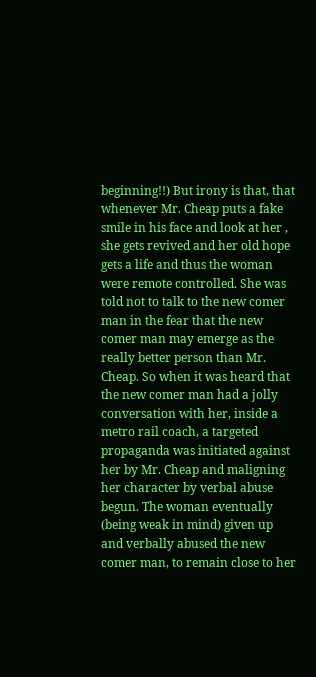beginning!!) But irony is that, that whenever Mr. Cheap puts a fake smile in his face and look at her , she gets revived and her old hope gets a life and thus the woman were remote controlled. She was told not to talk to the new comer man in the fear that the new comer man may emerge as the really better person than Mr. Cheap. So when it was heard that the new comer man had a jolly conversation with her, inside a metro rail coach, a targeted propaganda was initiated against her by Mr. Cheap and maligning her character by verbal abuse begun. The woman eventually (being weak in mind) given up and verbally abused the new comer man, to remain close to her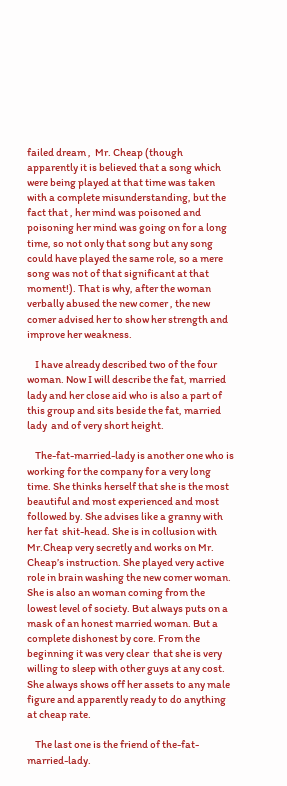failed dream ,  Mr. Cheap (though apparently it is believed that a song which were being played at that time was taken with a complete misunderstanding, but the fact that , her mind was poisoned and poisoning her mind was going on for a long time, so not only that song but any song could have played the same role, so a mere song was not of that significant at that moment!). That is why, after the woman verbally abused the new comer , the new comer advised her to show her strength and improve her weakness.

    I have already described two of the four woman. Now I will describe the fat, married lady and her close aid who is also a part of this group and sits beside the fat, married lady  and of very short height.

    The-fat-married-lady is another one who is working for the company for a very long time. She thinks herself that she is the most beautiful and most experienced and most followed by. She advises like a granny with her fat  shit-head. She is in collusion with Mr.Cheap very secretly and works on Mr. Cheap’s instruction. She played very active role in brain washing the new comer woman. She is also an woman coming from the lowest level of society. But always puts on a mask of an honest married woman. But a complete dishonest by core. From the beginning it was very clear  that she is very willing to sleep with other guys at any cost. She always shows off her assets to any male figure and apparently ready to do anything at cheap rate.

    The last one is the friend of the-fat- married-lady.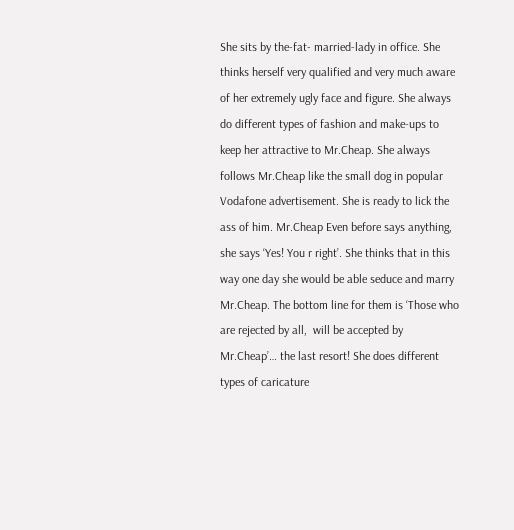She sits by the-fat- married-lady in office. She thinks herself very qualified and very much aware of her extremely ugly face and figure. She always do different types of fashion and make-ups to keep her attractive to Mr.Cheap. She always follows Mr.Cheap like the small dog in popular Vodafone advertisement. She is ready to lick the ass of him. Mr.Cheap Even before says anything, she says ‘Yes! You r right’. She thinks that in this way one day she would be able seduce and marry Mr.Cheap. The bottom line for them is ‘Those who are rejected by all,  will be accepted by Mr.Cheap’… the last resort! She does different types of caricature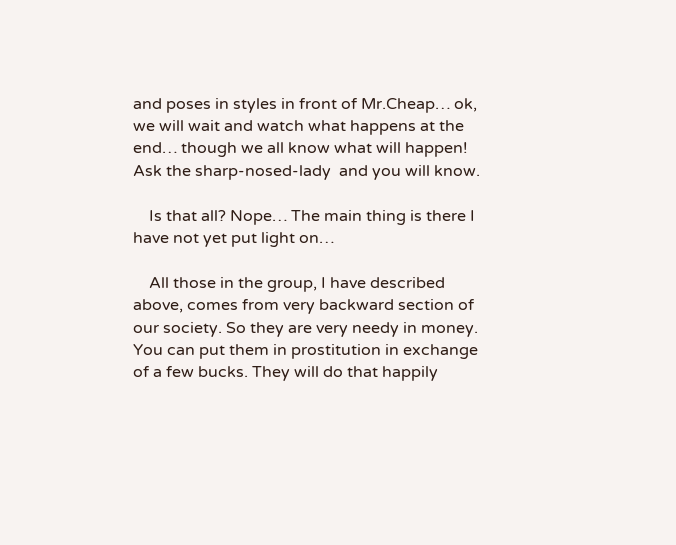and poses in styles in front of Mr.Cheap… ok, we will wait and watch what happens at the end… though we all know what will happen! Ask the sharp-nosed-lady  and you will know.

    Is that all? Nope… The main thing is there I have not yet put light on…

    All those in the group, I have described above, comes from very backward section of our society. So they are very needy in money. You can put them in prostitution in exchange of a few bucks. They will do that happily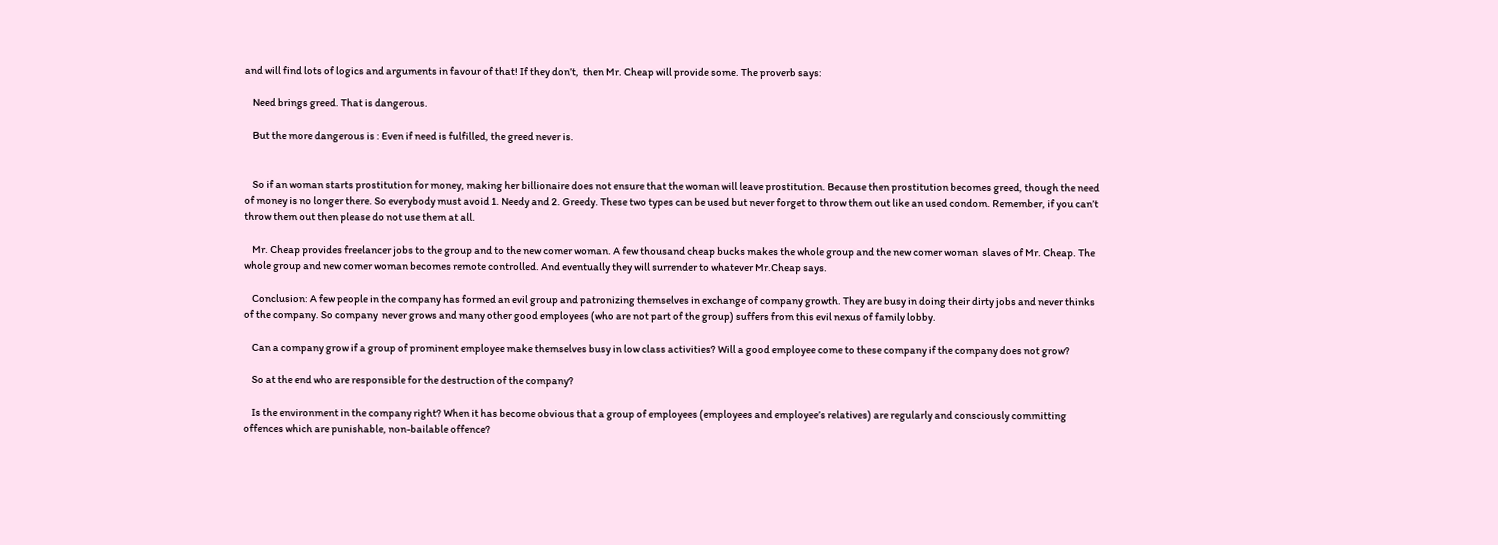and will find lots of logics and arguments in favour of that! If they don’t,  then Mr. Cheap will provide some. The proverb says:

    Need brings greed. That is dangerous.

    But the more dangerous is : Even if need is fulfilled, the greed never is.


    So if an woman starts prostitution for money, making her billionaire does not ensure that the woman will leave prostitution. Because then prostitution becomes greed, though the need of money is no longer there. So everybody must avoid 1. Needy and 2. Greedy. These two types can be used but never forget to throw them out like an used condom. Remember, if you can’t throw them out then please do not use them at all.

    Mr. Cheap provides freelancer jobs to the group and to the new comer woman. A few thousand cheap bucks makes the whole group and the new comer woman  slaves of Mr. Cheap. The whole group and new comer woman becomes remote controlled. And eventually they will surrender to whatever Mr.Cheap says.

    Conclusion: A few people in the company has formed an evil group and patronizing themselves in exchange of company growth. They are busy in doing their dirty jobs and never thinks of the company. So company  never grows and many other good employees (who are not part of the group) suffers from this evil nexus of family lobby.

    Can a company grow if a group of prominent employee make themselves busy in low class activities? Will a good employee come to these company if the company does not grow?

    So at the end who are responsible for the destruction of the company?

    Is the environment in the company right? When it has become obvious that a group of employees (employees and employee’s relatives) are regularly and consciously committing offences which are punishable, non-bailable offence?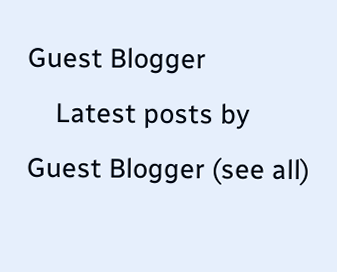Guest Blogger
    Latest posts by Guest Blogger (see all)